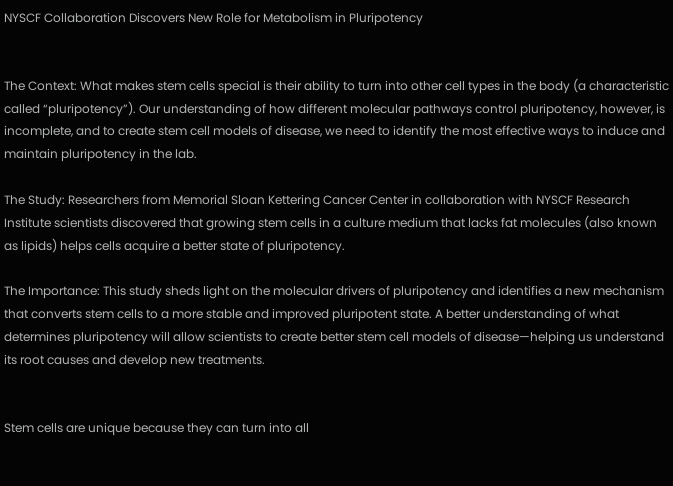NYSCF Collaboration Discovers New Role for Metabolism in Pluripotency


The Context: What makes stem cells special is their ability to turn into other cell types in the body (a characteristic called “pluripotency”). Our understanding of how different molecular pathways control pluripotency, however, is incomplete, and to create stem cell models of disease, we need to identify the most effective ways to induce and maintain pluripotency in the lab.

The Study: Researchers from Memorial Sloan Kettering Cancer Center in collaboration with NYSCF Research Institute scientists discovered that growing stem cells in a culture medium that lacks fat molecules (also known as lipids) helps cells acquire a better state of pluripotency.

The Importance: This study sheds light on the molecular drivers of pluripotency and identifies a new mechanism that converts stem cells to a more stable and improved pluripotent state. A better understanding of what determines pluripotency will allow scientists to create better stem cell models of disease—helping us understand its root causes and develop new treatments.


Stem cells are unique because they can turn into all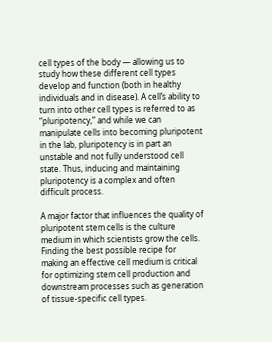cell types of the body — allowing us to study how these different cell types develop and function (both in healthy individuals and in disease). A cell’s ability to turn into other cell types is referred to as “pluripotency,” and while we can manipulate cells into becoming pluripotent in the lab, pluripotency is in part an unstable and not fully understood cell state. Thus, inducing and maintaining pluripotency is a complex and often difficult process.

A major factor that influences the quality of pluripotent stem cells is the culture medium in which scientists grow the cells. Finding the best possible recipe for making an effective cell medium is critical for optimizing stem cell production and downstream processes such as generation of tissue-specific cell types.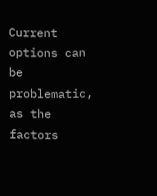Current options can be problematic, as the factors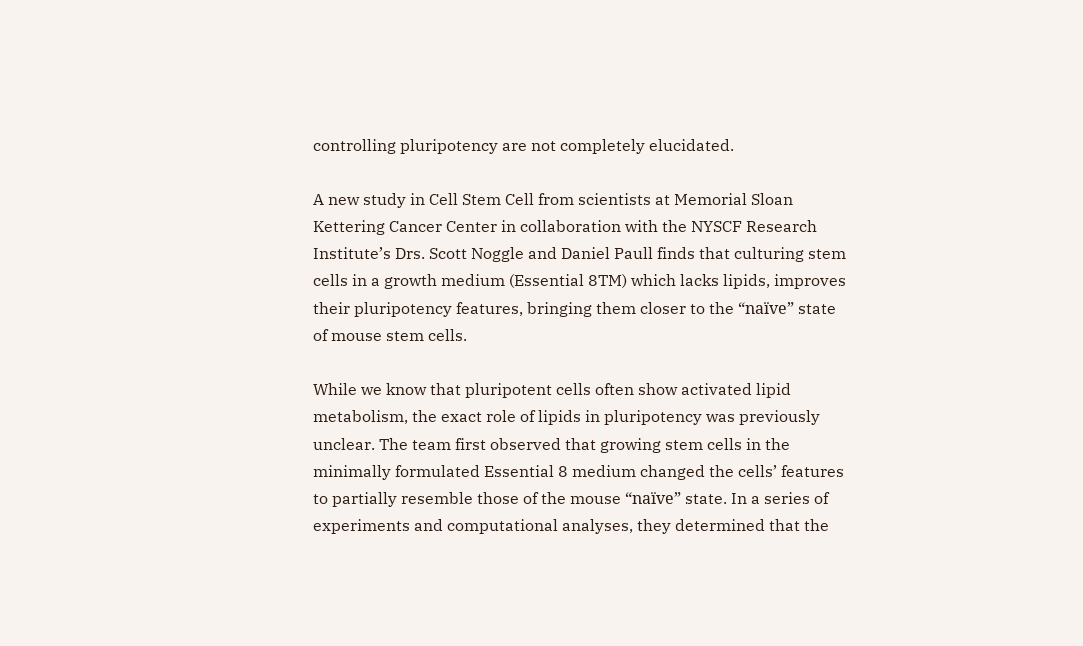controlling pluripotency are not completely elucidated.

A new study in Cell Stem Cell from scientists at Memorial Sloan Kettering Cancer Center in collaboration with the NYSCF Research Institute’s Drs. Scott Noggle and Daniel Paull finds that culturing stem cells in a growth medium (Essential 8TM) which lacks lipids, improves their pluripotency features, bringing them closer to the “naïve” state of mouse stem cells.

While we know that pluripotent cells often show activated lipid metabolism, the exact role of lipids in pluripotency was previously unclear. The team first observed that growing stem cells in the minimally formulated Essential 8 medium changed the cells’ features to partially resemble those of the mouse “naïve” state. In a series of experiments and computational analyses, they determined that the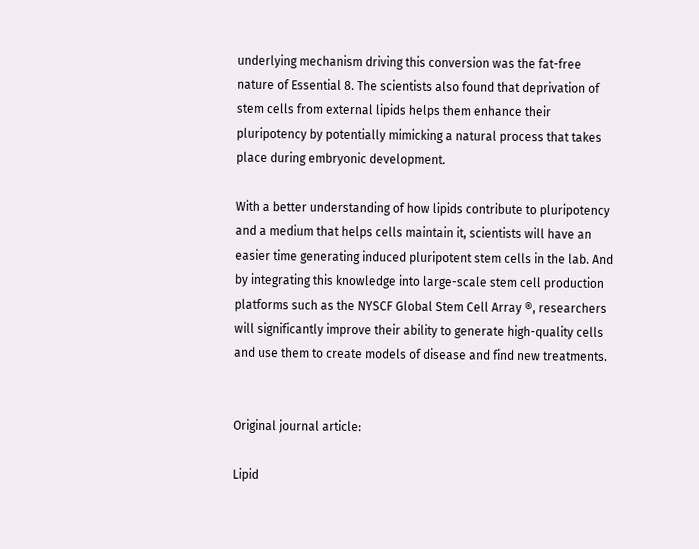underlying mechanism driving this conversion was the fat-free nature of Essential 8. The scientists also found that deprivation of stem cells from external lipids helps them enhance their pluripotency by potentially mimicking a natural process that takes place during embryonic development.

With a better understanding of how lipids contribute to pluripotency and a medium that helps cells maintain it, scientists will have an easier time generating induced pluripotent stem cells in the lab. And by integrating this knowledge into large-scale stem cell production platforms such as the NYSCF Global Stem Cell Array ®, researchers will significantly improve their ability to generate high-quality cells and use them to create models of disease and find new treatments.


Original journal article:

Lipid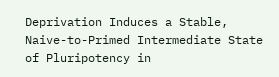Deprivation Induces a Stable, Naive-to-Primed Intermediate State of Pluripotency in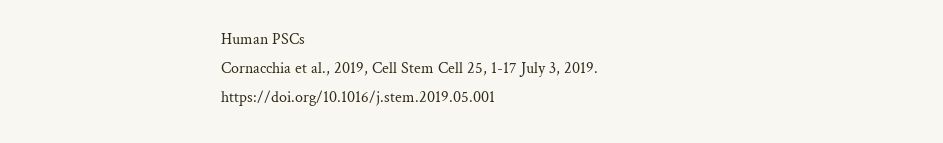Human PSCs
Cornacchia et al., 2019, Cell Stem Cell 25, 1-17 July 3, 2019. https://doi.org/10.1016/j.stem.2019.05.001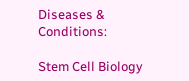Diseases & Conditions:

Stem Cell Biology